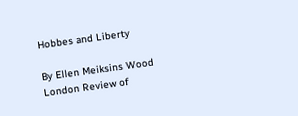Hobbes and Liberty

By Ellen Meiksins Wood
London Review of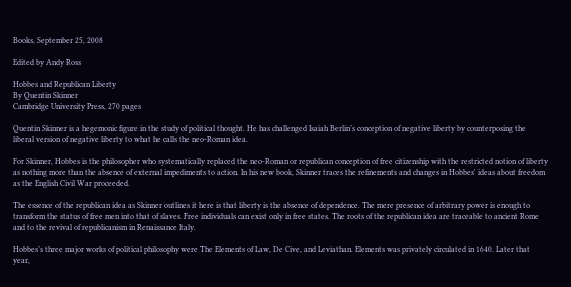Books, September 25, 2008

Edited by Andy Ross

Hobbes and Republican Liberty
By Quentin Skinner
Cambridge University Press, 270 pages

Quentin Skinner is a hegemonic figure in the study of political thought. He has challenged Isaiah Berlin’s conception of negative liberty by counterposing the liberal version of negative liberty to what he calls the neo-Roman idea.

For Skinner, Hobbes is the philosopher who systematically replaced the neo-Roman or republican conception of free citizenship with the restricted notion of liberty as nothing more than the absence of external impediments to action. In his new book, Skinner traces the refinements and changes in Hobbes' ideas about freedom as the English Civil War proceeded.

The essence of the republican idea as Skinner outlines it here is that liberty is the absence of dependence. The mere presence of arbitrary power is enough to transform the status of free men into that of slaves. Free individuals can exist only in free states. The roots of the republican idea are traceable to ancient Rome and to the revival of republicanism in Renaissance Italy.

Hobbes’s three major works of political philosophy were The Elements of Law, De Cive, and Leviathan. Elements was privately circulated in 1640. Later that year,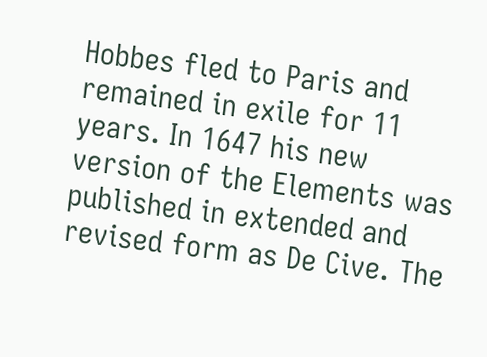Hobbes fled to Paris and remained in exile for 11 years. In 1647 his new version of the Elements was published in extended and revised form as De Cive. The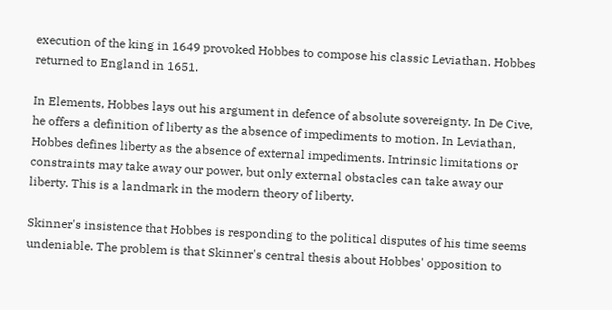execution of the king in 1649 provoked Hobbes to compose his classic Leviathan. Hobbes returned to England in 1651.

In Elements, Hobbes lays out his argument in defence of absolute sovereignty. In De Cive, he offers a definition of liberty as the absence of impediments to motion. In Leviathan, Hobbes defines liberty as the absence of external impediments. Intrinsic limitations or constraints may take away our power, but only external obstacles can take away our liberty. This is a landmark in the modern theory of liberty.

Skinner's insistence that Hobbes is responding to the political disputes of his time seems undeniable. The problem is that Skinner's central thesis about Hobbes' opposition to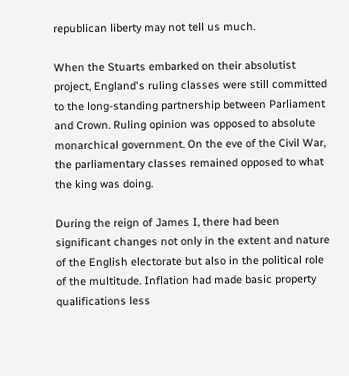republican liberty may not tell us much.

When the Stuarts embarked on their absolutist project, England's ruling classes were still committed to the long-standing partnership between Parliament and Crown. Ruling opinion was opposed to absolute monarchical government. On the eve of the Civil War, the parliamentary classes remained opposed to what the king was doing.

During the reign of James I, there had been significant changes not only in the extent and nature of the English electorate but also in the political role of the multitude. Inflation had made basic property qualifications less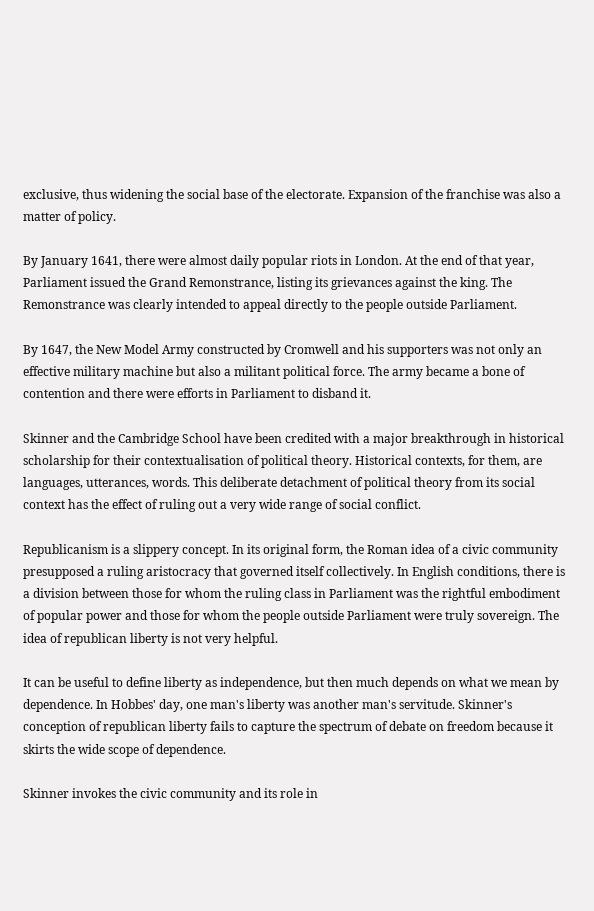exclusive, thus widening the social base of the electorate. Expansion of the franchise was also a matter of policy.

By January 1641, there were almost daily popular riots in London. At the end of that year, Parliament issued the Grand Remonstrance, listing its grievances against the king. The Remonstrance was clearly intended to appeal directly to the people outside Parliament.

By 1647, the New Model Army constructed by Cromwell and his supporters was not only an effective military machine but also a militant political force. The army became a bone of contention and there were efforts in Parliament to disband it.

Skinner and the Cambridge School have been credited with a major breakthrough in historical scholarship for their contextualisation of political theory. Historical contexts, for them, are languages, utterances, words. This deliberate detachment of political theory from its social context has the effect of ruling out a very wide range of social conflict.

Republicanism is a slippery concept. In its original form, the Roman idea of a civic community presupposed a ruling aristocracy that governed itself collectively. In English conditions, there is a division between those for whom the ruling class in Parliament was the rightful embodiment of popular power and those for whom the people outside Parliament were truly sovereign. The idea of republican liberty is not very helpful.

It can be useful to define liberty as independence, but then much depends on what we mean by dependence. In Hobbes' day, one man's liberty was another man's servitude. Skinner's conception of republican liberty fails to capture the spectrum of debate on freedom because it skirts the wide scope of dependence.

Skinner invokes the civic community and its role in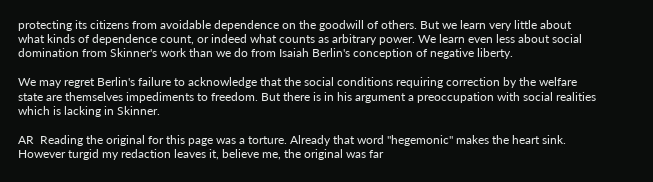protecting its citizens from avoidable dependence on the goodwill of others. But we learn very little about what kinds of dependence count, or indeed what counts as arbitrary power. We learn even less about social domination from Skinner's work than we do from Isaiah Berlin's conception of negative liberty.

We may regret Berlin's failure to acknowledge that the social conditions requiring correction by the welfare state are themselves impediments to freedom. But there is in his argument a preoccupation with social realities which is lacking in Skinner.

AR  Reading the original for this page was a torture. Already that word "hegemonic" makes the heart sink. However turgid my redaction leaves it, believe me, the original was far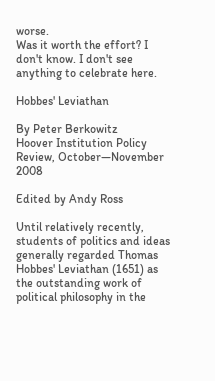worse.
Was it worth the effort? I don't know. I don't see anything to celebrate here.

Hobbes' Leviathan

By Peter Berkowitz
Hoover Institution Policy Review, October—November 2008

Edited by Andy Ross

Until relatively recently, students of politics and ideas generally regarded Thomas Hobbes' Leviathan (1651) as the outstanding work of political philosophy in the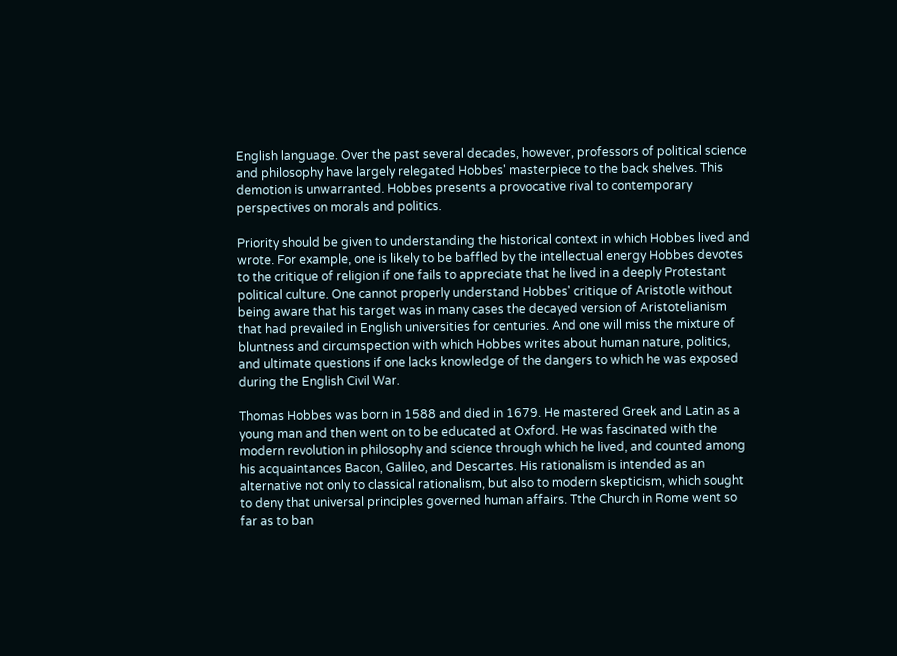English language. Over the past several decades, however, professors of political science and philosophy have largely relegated Hobbes' masterpiece to the back shelves. This demotion is unwarranted. Hobbes presents a provocative rival to contemporary perspectives on morals and politics.

Priority should be given to understanding the historical context in which Hobbes lived and wrote. For example, one is likely to be baffled by the intellectual energy Hobbes devotes to the critique of religion if one fails to appreciate that he lived in a deeply Protestant political culture. One cannot properly understand Hobbes' critique of Aristotle without being aware that his target was in many cases the decayed version of Aristotelianism that had prevailed in English universities for centuries. And one will miss the mixture of bluntness and circumspection with which Hobbes writes about human nature, politics, and ultimate questions if one lacks knowledge of the dangers to which he was exposed during the English Civil War.

Thomas Hobbes was born in 1588 and died in 1679. He mastered Greek and Latin as a young man and then went on to be educated at Oxford. He was fascinated with the modern revolution in philosophy and science through which he lived, and counted among his acquaintances Bacon, Galileo, and Descartes. His rationalism is intended as an alternative not only to classical rationalism, but also to modern skepticism, which sought to deny that universal principles governed human affairs. Tthe Church in Rome went so far as to ban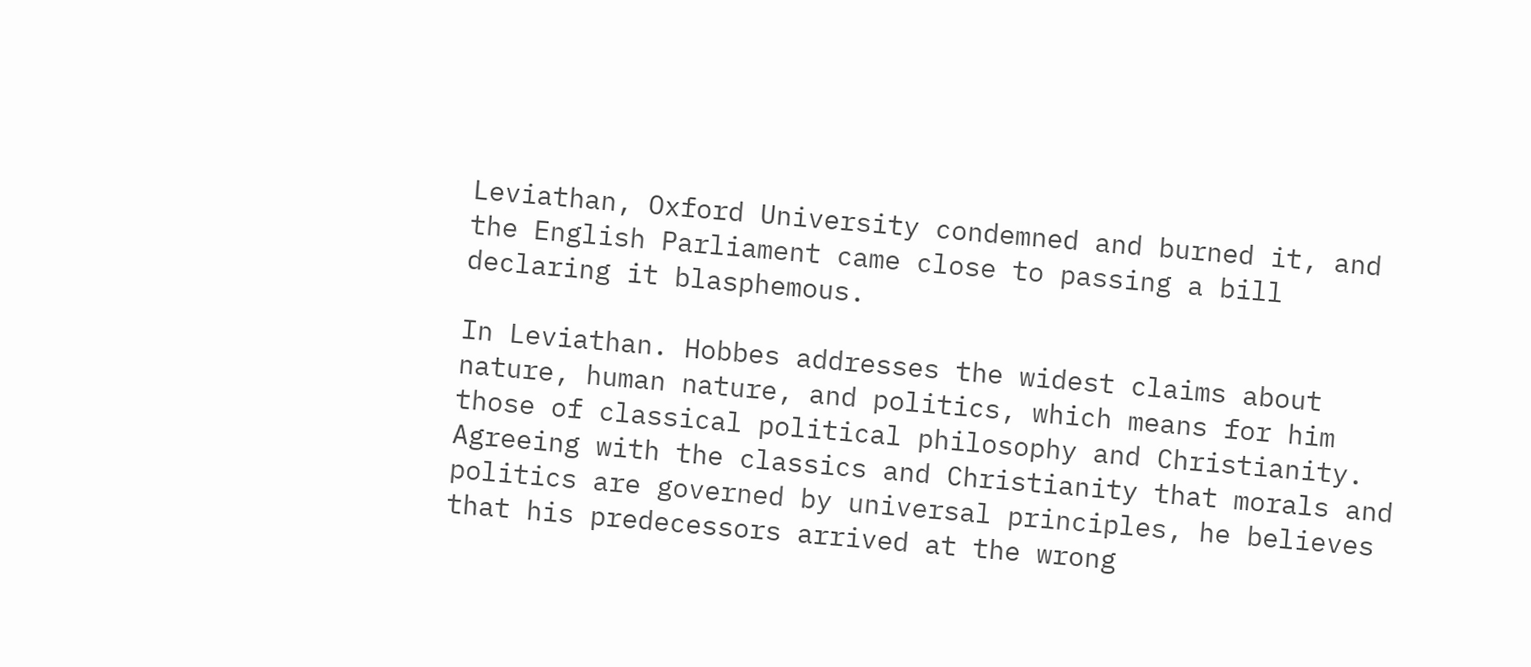Leviathan, Oxford University condemned and burned it, and the English Parliament came close to passing a bill declaring it blasphemous.

In Leviathan. Hobbes addresses the widest claims about nature, human nature, and politics, which means for him those of classical political philosophy and Christianity. Agreeing with the classics and Christianity that morals and politics are governed by universal principles, he believes that his predecessors arrived at the wrong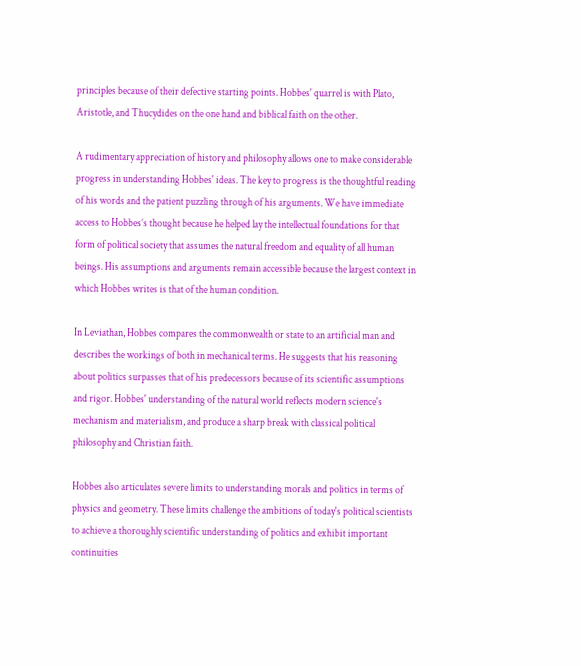principles because of their defective starting points. Hobbes' quarrel is with Plato, Aristotle, and Thucydides on the one hand and biblical faith on the other.

A rudimentary appreciation of history and philosophy allows one to make considerable progress in understanding Hobbes' ideas. The key to progress is the thoughtful reading of his words and the patient puzzling through of his arguments. We have immediate access to Hobbes’s thought because he helped lay the intellectual foundations for that form of political society that assumes the natural freedom and equality of all human beings. His assumptions and arguments remain accessible because the largest context in which Hobbes writes is that of the human condition.

In Leviathan, Hobbes compares the commonwealth or state to an artificial man and describes the workings of both in mechanical terms. He suggests that his reasoning about politics surpasses that of his predecessors because of its scientific assumptions and rigor. Hobbes' understanding of the natural world reflects modern science's mechanism and materialism, and produce a sharp break with classical political philosophy and Christian faith.

Hobbes also articulates severe limits to understanding morals and politics in terms of physics and geometry. These limits challenge the ambitions of today's political scientists to achieve a thoroughly scientific understanding of politics and exhibit important continuities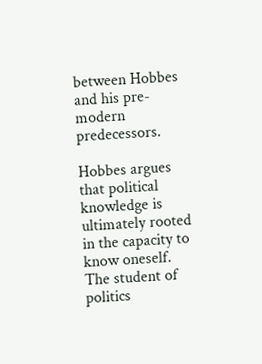between Hobbes and his pre-modern predecessors.

Hobbes argues that political knowledge is ultimately rooted in the capacity to know oneself. The student of politics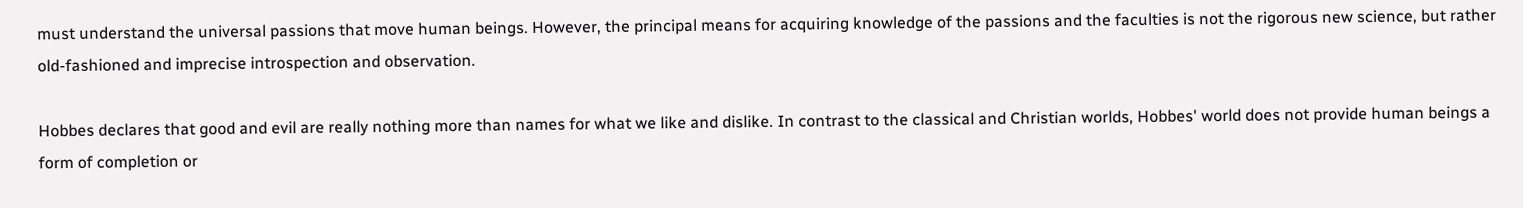must understand the universal passions that move human beings. However, the principal means for acquiring knowledge of the passions and the faculties is not the rigorous new science, but rather old-fashioned and imprecise introspection and observation.

Hobbes declares that good and evil are really nothing more than names for what we like and dislike. In contrast to the classical and Christian worlds, Hobbes' world does not provide human beings a form of completion or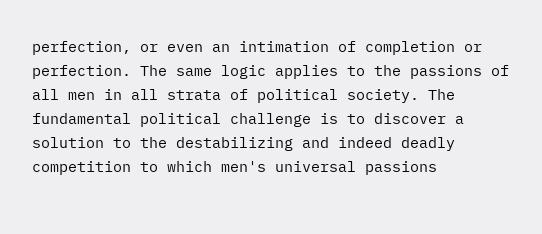perfection, or even an intimation of completion or perfection. The same logic applies to the passions of all men in all strata of political society. The fundamental political challenge is to discover a solution to the destabilizing and indeed deadly competition to which men's universal passions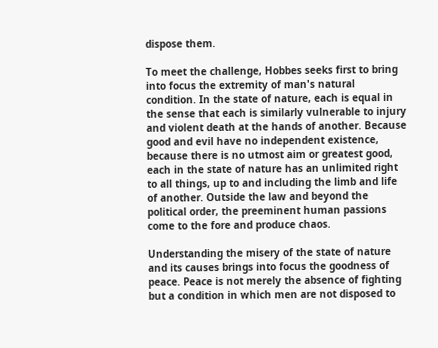dispose them.

To meet the challenge, Hobbes seeks first to bring into focus the extremity of man's natural condition. In the state of nature, each is equal in the sense that each is similarly vulnerable to injury and violent death at the hands of another. Because good and evil have no independent existence, because there is no utmost aim or greatest good, each in the state of nature has an unlimited right to all things, up to and including the limb and life of another. Outside the law and beyond the political order, the preeminent human passions come to the fore and produce chaos.

Understanding the misery of the state of nature and its causes brings into focus the goodness of peace. Peace is not merely the absence of fighting but a condition in which men are not disposed to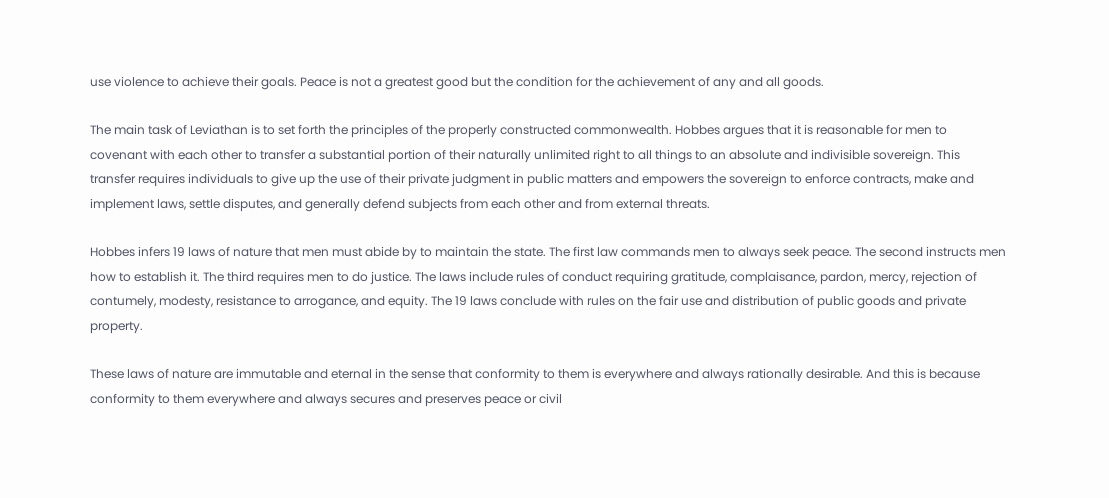use violence to achieve their goals. Peace is not a greatest good but the condition for the achievement of any and all goods.

The main task of Leviathan is to set forth the principles of the properly constructed commonwealth. Hobbes argues that it is reasonable for men to covenant with each other to transfer a substantial portion of their naturally unlimited right to all things to an absolute and indivisible sovereign. This transfer requires individuals to give up the use of their private judgment in public matters and empowers the sovereign to enforce contracts, make and implement laws, settle disputes, and generally defend subjects from each other and from external threats.

Hobbes infers 19 laws of nature that men must abide by to maintain the state. The first law commands men to always seek peace. The second instructs men how to establish it. The third requires men to do justice. The laws include rules of conduct requiring gratitude, complaisance, pardon, mercy, rejection of contumely, modesty, resistance to arrogance, and equity. The 19 laws conclude with rules on the fair use and distribution of public goods and private property.

These laws of nature are immutable and eternal in the sense that conformity to them is everywhere and always rationally desirable. And this is because conformity to them everywhere and always secures and preserves peace or civil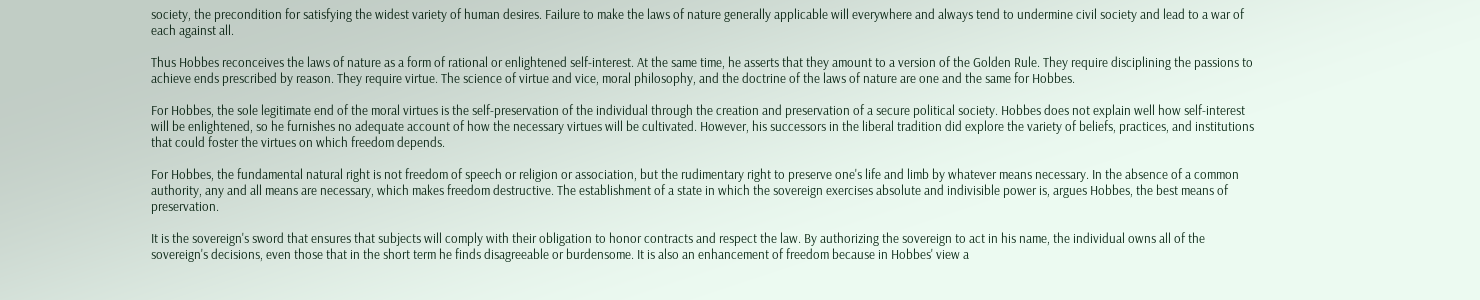society, the precondition for satisfying the widest variety of human desires. Failure to make the laws of nature generally applicable will everywhere and always tend to undermine civil society and lead to a war of each against all.

Thus Hobbes reconceives the laws of nature as a form of rational or enlightened self-interest. At the same time, he asserts that they amount to a version of the Golden Rule. They require disciplining the passions to achieve ends prescribed by reason. They require virtue. The science of virtue and vice, moral philosophy, and the doctrine of the laws of nature are one and the same for Hobbes.

For Hobbes, the sole legitimate end of the moral virtues is the self-preservation of the individual through the creation and preservation of a secure political society. Hobbes does not explain well how self-interest will be enlightened, so he furnishes no adequate account of how the necessary virtues will be cultivated. However, his successors in the liberal tradition did explore the variety of beliefs, practices, and institutions that could foster the virtues on which freedom depends.

For Hobbes, the fundamental natural right is not freedom of speech or religion or association, but the rudimentary right to preserve one's life and limb by whatever means necessary. In the absence of a common authority, any and all means are necessary, which makes freedom destructive. The establishment of a state in which the sovereign exercises absolute and indivisible power is, argues Hobbes, the best means of preservation.

It is the sovereign's sword that ensures that subjects will comply with their obligation to honor contracts and respect the law. By authorizing the sovereign to act in his name, the individual owns all of the sovereign's decisions, even those that in the short term he finds disagreeable or burdensome. It is also an enhancement of freedom because in Hobbes' view a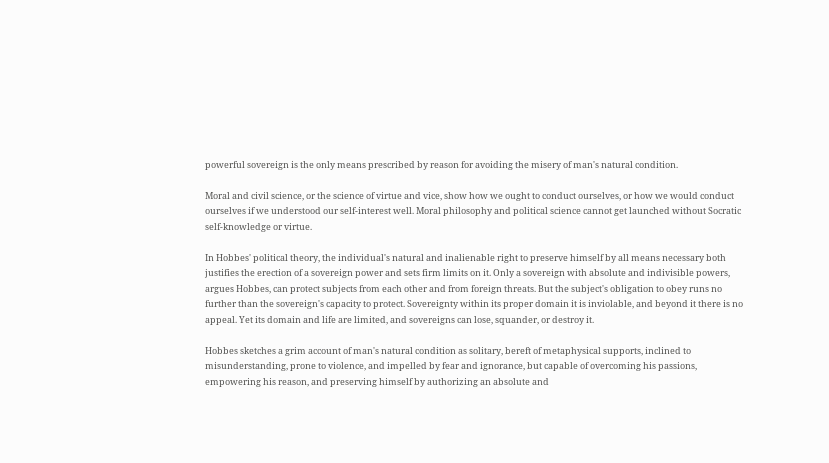powerful sovereign is the only means prescribed by reason for avoiding the misery of man's natural condition.

Moral and civil science, or the science of virtue and vice, show how we ought to conduct ourselves, or how we would conduct ourselves if we understood our self-interest well. Moral philosophy and political science cannot get launched without Socratic self-knowledge or virtue.

In Hobbes' political theory, the individual's natural and inalienable right to preserve himself by all means necessary both justifies the erection of a sovereign power and sets firm limits on it. Only a sovereign with absolute and indivisible powers, argues Hobbes, can protect subjects from each other and from foreign threats. But the subject's obligation to obey runs no further than the sovereign's capacity to protect. Sovereignty within its proper domain it is inviolable, and beyond it there is no appeal. Yet its domain and life are limited, and sovereigns can lose, squander, or destroy it.

Hobbes sketches a grim account of man's natural condition as solitary, bereft of metaphysical supports, inclined to misunderstanding, prone to violence, and impelled by fear and ignorance, but capable of overcoming his passions, empowering his reason, and preserving himself by authorizing an absolute and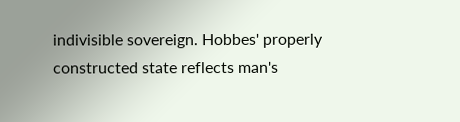indivisible sovereign. Hobbes' properly constructed state reflects man's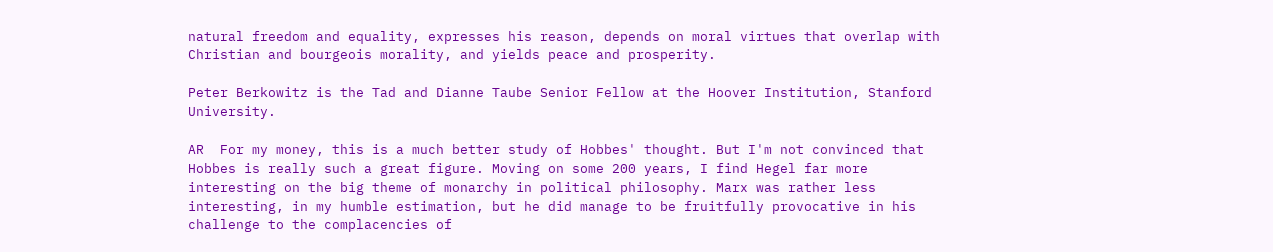natural freedom and equality, expresses his reason, depends on moral virtues that overlap with Christian and bourgeois morality, and yields peace and prosperity.

Peter Berkowitz is the Tad and Dianne Taube Senior Fellow at the Hoover Institution, Stanford University.

AR  For my money, this is a much better study of Hobbes' thought. But I'm not convinced that Hobbes is really such a great figure. Moving on some 200 years, I find Hegel far more interesting on the big theme of monarchy in political philosophy. Marx was rather less interesting, in my humble estimation, but he did manage to be fruitfully provocative in his challenge to the complacencies of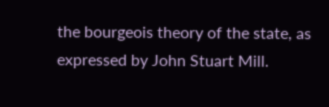the bourgeois theory of the state, as expressed by John Stuart Mill.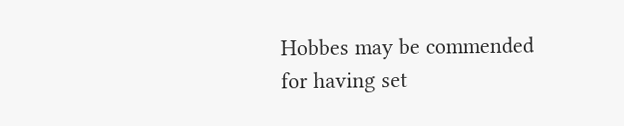Hobbes may be commended for having set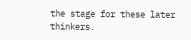the stage for these later thinkers.